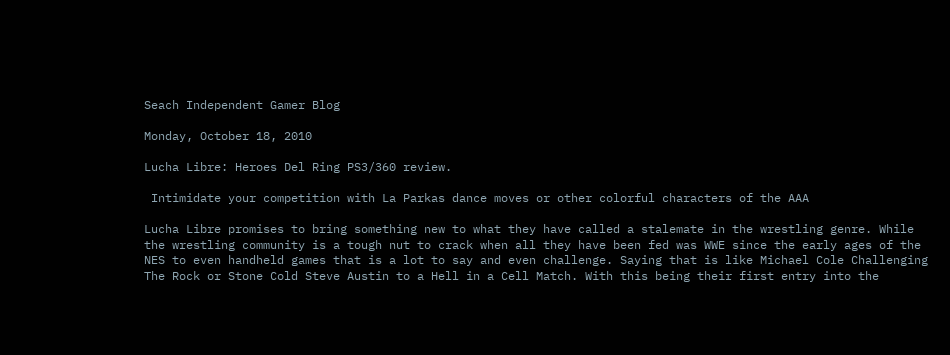Seach Independent Gamer Blog

Monday, October 18, 2010

Lucha Libre: Heroes Del Ring PS3/360 review.

 Intimidate your competition with La Parkas dance moves or other colorful characters of the AAA

Lucha Libre promises to bring something new to what they have called a stalemate in the wrestling genre. While the wrestling community is a tough nut to crack when all they have been fed was WWE since the early ages of the NES to even handheld games that is a lot to say and even challenge. Saying that is like Michael Cole Challenging The Rock or Stone Cold Steve Austin to a Hell in a Cell Match. With this being their first entry into the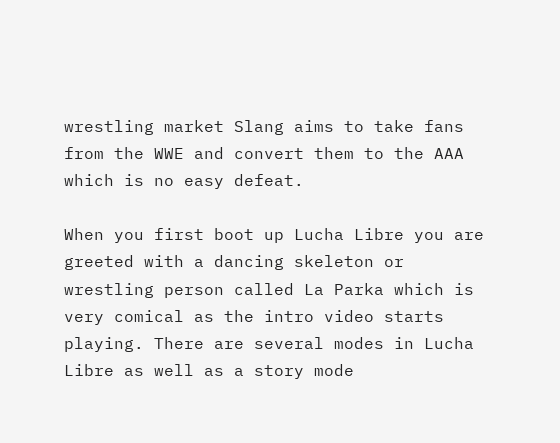wrestling market Slang aims to take fans from the WWE and convert them to the AAA which is no easy defeat.

When you first boot up Lucha Libre you are greeted with a dancing skeleton or wrestling person called La Parka which is very comical as the intro video starts playing. There are several modes in Lucha Libre as well as a story mode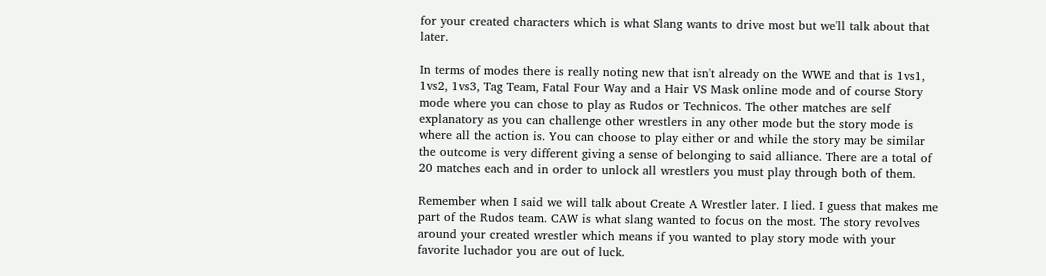for your created characters which is what Slang wants to drive most but we'll talk about that later.

In terms of modes there is really noting new that isn't already on the WWE and that is 1vs1, 1vs2, 1vs3, Tag Team, Fatal Four Way and a Hair VS Mask online mode and of course Story mode where you can chose to play as Rudos or Technicos. The other matches are self explanatory as you can challenge other wrestlers in any other mode but the story mode is where all the action is. You can choose to play either or and while the story may be similar the outcome is very different giving a sense of belonging to said alliance. There are a total of 20 matches each and in order to unlock all wrestlers you must play through both of them.

Remember when I said we will talk about Create A Wrestler later. I lied. I guess that makes me part of the Rudos team. CAW is what slang wanted to focus on the most. The story revolves around your created wrestler which means if you wanted to play story mode with your favorite luchador you are out of luck.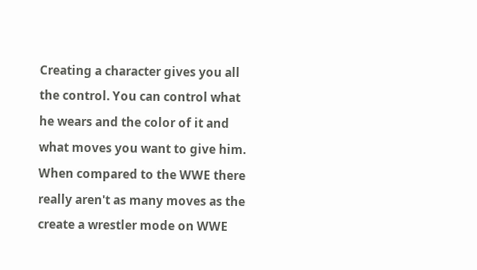Creating a character gives you all the control. You can control what he wears and the color of it and what moves you want to give him.  When compared to the WWE there really aren't as many moves as the create a wrestler mode on WWE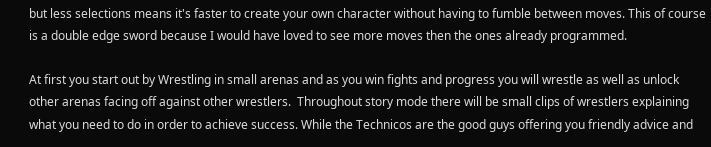but less selections means it's faster to create your own character without having to fumble between moves. This of course is a double edge sword because I would have loved to see more moves then the ones already programmed.

At first you start out by Wrestling in small arenas and as you win fights and progress you will wrestle as well as unlock other arenas facing off against other wrestlers.  Throughout story mode there will be small clips of wrestlers explaining what you need to do in order to achieve success. While the Technicos are the good guys offering you friendly advice and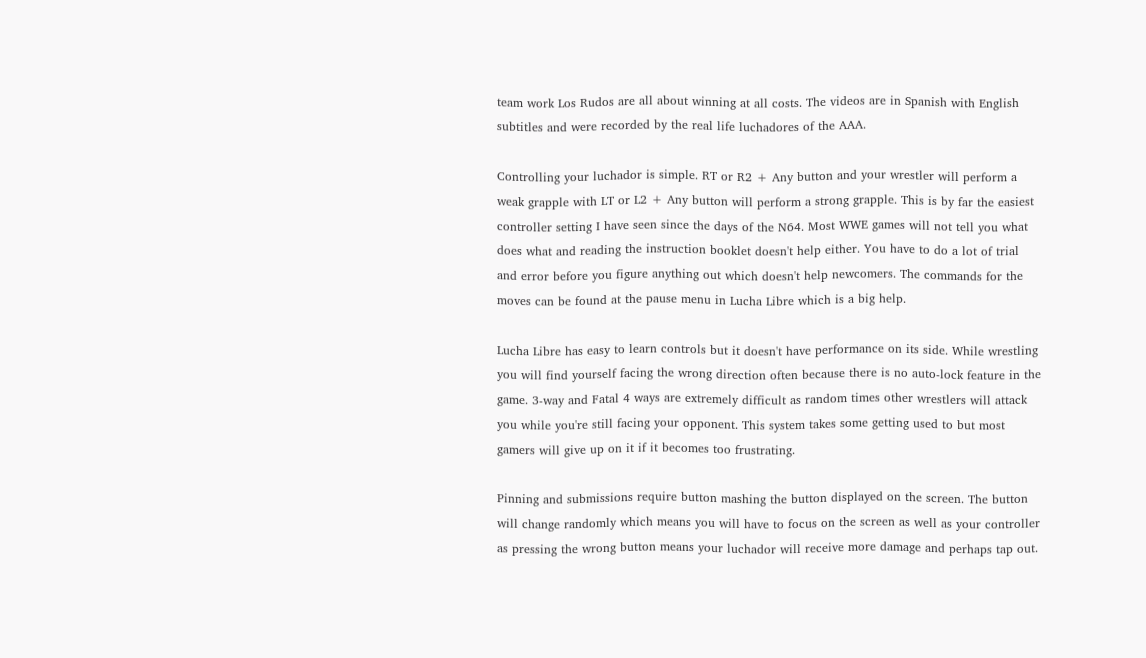team work Los Rudos are all about winning at all costs. The videos are in Spanish with English subtitles and were recorded by the real life luchadores of the AAA.

Controlling your luchador is simple. RT or R2 + Any button and your wrestler will perform a weak grapple with LT or L2 + Any button will perform a strong grapple. This is by far the easiest controller setting I have seen since the days of the N64. Most WWE games will not tell you what does what and reading the instruction booklet doesn't help either. You have to do a lot of trial and error before you figure anything out which doesn't help newcomers. The commands for the moves can be found at the pause menu in Lucha Libre which is a big help.

Lucha Libre has easy to learn controls but it doesn't have performance on its side. While wrestling you will find yourself facing the wrong direction often because there is no auto-lock feature in the game. 3-way and Fatal 4 ways are extremely difficult as random times other wrestlers will attack you while you're still facing your opponent. This system takes some getting used to but most gamers will give up on it if it becomes too frustrating.

Pinning and submissions require button mashing the button displayed on the screen. The button will change randomly which means you will have to focus on the screen as well as your controller as pressing the wrong button means your luchador will receive more damage and perhaps tap out.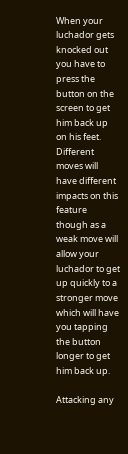When your luchador gets knocked out you have to press the button on the screen to get him back up on his feet. Different moves will have different impacts on this feature though as a weak move will allow your luchador to get up quickly to a stronger move which will have you tapping the button longer to get him back up.

Attacking any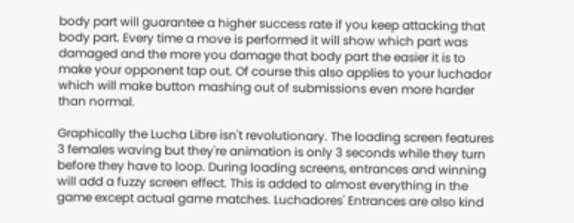body part will guarantee a higher success rate if you keep attacking that body part. Every time a move is performed it will show which part was damaged and the more you damage that body part the easier it is to make your opponent tap out. Of course this also applies to your luchador which will make button mashing out of submissions even more harder than normal.

Graphically the Lucha Libre isn't revolutionary. The loading screen features 3 females waving but they're animation is only 3 seconds while they turn before they have to loop. During loading screens, entrances and winning will add a fuzzy screen effect. This is added to almost everything in the game except actual game matches. Luchadores' Entrances are also kind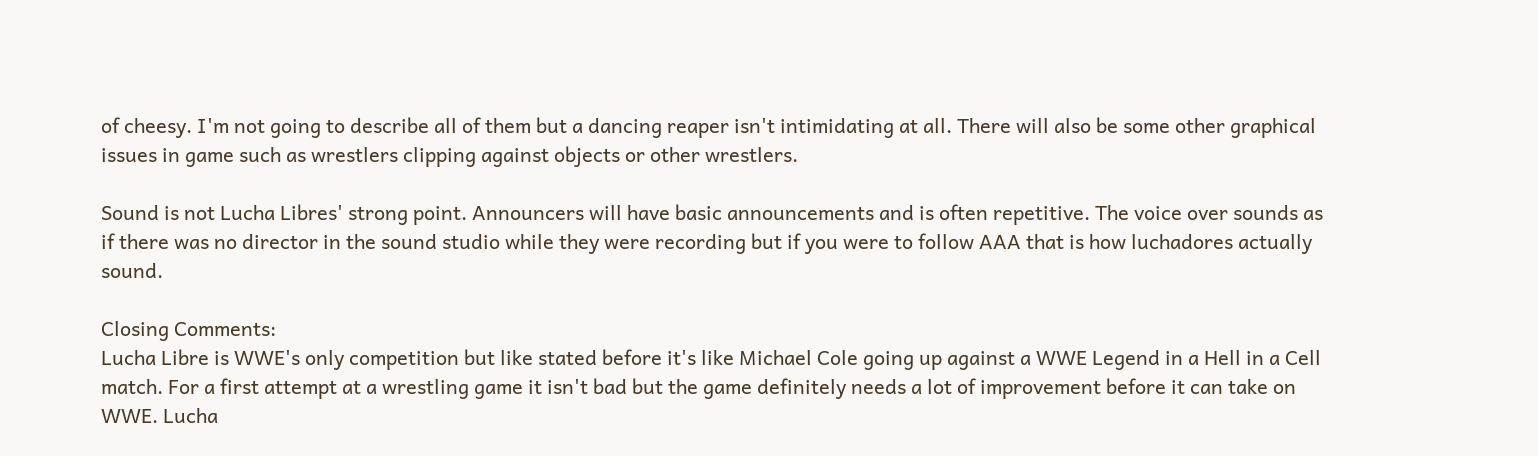of cheesy. I'm not going to describe all of them but a dancing reaper isn't intimidating at all. There will also be some other graphical issues in game such as wrestlers clipping against objects or other wrestlers.

Sound is not Lucha Libres' strong point. Announcers will have basic announcements and is often repetitive. The voice over sounds as if there was no director in the sound studio while they were recording but if you were to follow AAA that is how luchadores actually sound.

Closing Comments:
Lucha Libre is WWE's only competition but like stated before it's like Michael Cole going up against a WWE Legend in a Hell in a Cell match. For a first attempt at a wrestling game it isn't bad but the game definitely needs a lot of improvement before it can take on WWE. Lucha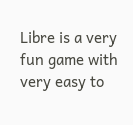Libre is a very fun game with very easy to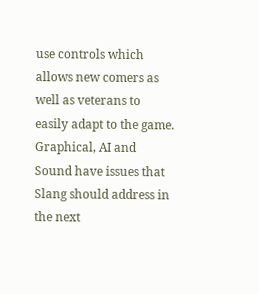use controls which allows new comers as well as veterans to easily adapt to the game. Graphical, AI and Sound have issues that Slang should address in the next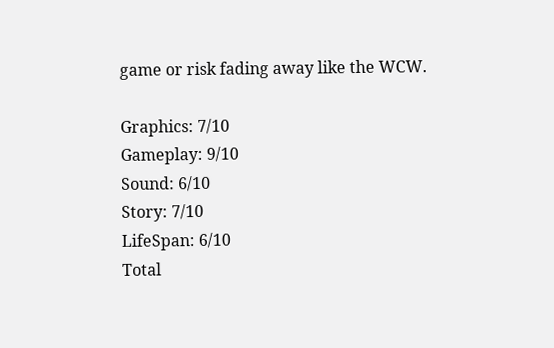game or risk fading away like the WCW.

Graphics: 7/10
Gameplay: 9/10
Sound: 6/10
Story: 7/10
LifeSpan: 6/10
Total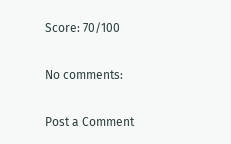Score: 70/100

No comments:

Post a Comment